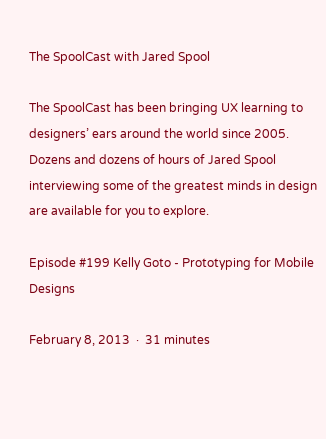The SpoolCast with Jared Spool

The SpoolCast has been bringing UX learning to designers’ ears around the world since 2005. Dozens and dozens of hours of Jared Spool interviewing some of the greatest minds in design are available for you to explore.

Episode #199 Kelly Goto - Prototyping for Mobile Designs

February 8, 2013  ·  31 minutes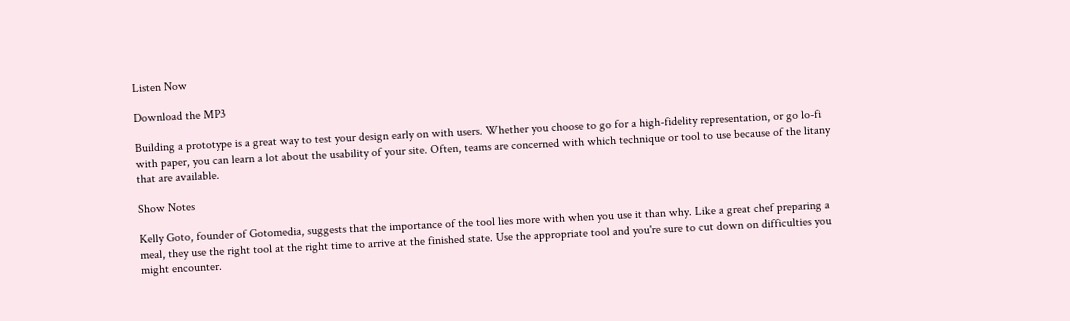Listen Now

Download the MP3

Building a prototype is a great way to test your design early on with users. Whether you choose to go for a high-fidelity representation, or go lo-fi with paper, you can learn a lot about the usability of your site. Often, teams are concerned with which technique or tool to use because of the litany that are available.

Show Notes

Kelly Goto, founder of Gotomedia, suggests that the importance of the tool lies more with when you use it than why. Like a great chef preparing a meal, they use the right tool at the right time to arrive at the finished state. Use the appropriate tool and you're sure to cut down on difficulties you might encounter.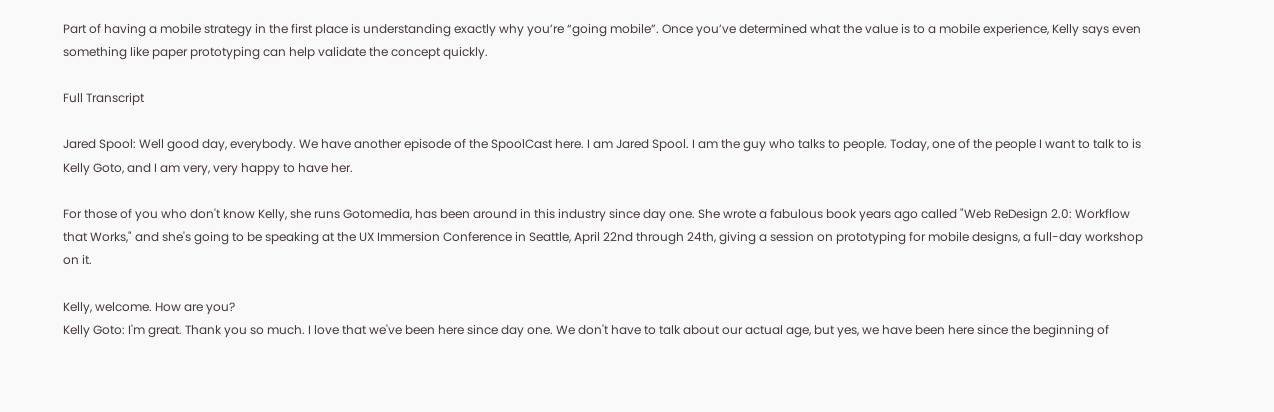Part of having a mobile strategy in the first place is understanding exactly why you’re “going mobile”. Once you’ve determined what the value is to a mobile experience, Kelly says even something like paper prototyping can help validate the concept quickly.

Full Transcript

Jared Spool: Well good day, everybody. We have another episode of the SpoolCast here. I am Jared Spool. I am the guy who talks to people. Today, one of the people I want to talk to is Kelly Goto, and I am very, very happy to have her.

For those of you who don't know Kelly, she runs Gotomedia, has been around in this industry since day one. She wrote a fabulous book years ago called "Web ReDesign 2.0: Workflow that Works," and she's going to be speaking at the UX Immersion Conference in Seattle, April 22nd through 24th, giving a session on prototyping for mobile designs, a full-day workshop on it.

Kelly, welcome. How are you?
Kelly Goto: I'm great. Thank you so much. I love that we've been here since day one. We don't have to talk about our actual age, but yes, we have been here since the beginning of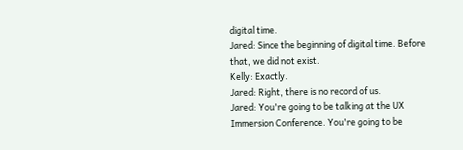digital time.
Jared: Since the beginning of digital time. Before that, we did not exist.
Kelly: Exactly.
Jared: Right, there is no record of us.
Jared: You're going to be talking at the UX Immersion Conference. You're going to be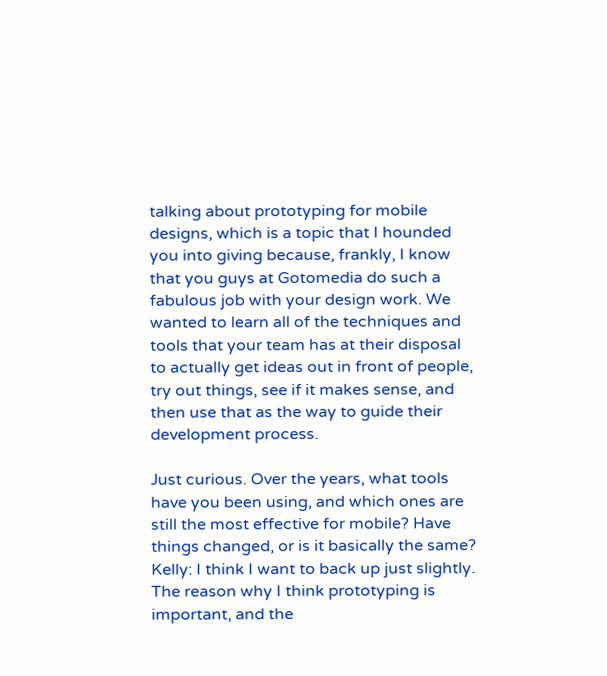talking about prototyping for mobile designs, which is a topic that I hounded you into giving because, frankly, I know that you guys at Gotomedia do such a fabulous job with your design work. We wanted to learn all of the techniques and tools that your team has at their disposal to actually get ideas out in front of people, try out things, see if it makes sense, and then use that as the way to guide their development process.

Just curious. Over the years, what tools have you been using, and which ones are still the most effective for mobile? Have things changed, or is it basically the same?
Kelly: I think I want to back up just slightly. The reason why I think prototyping is important, and the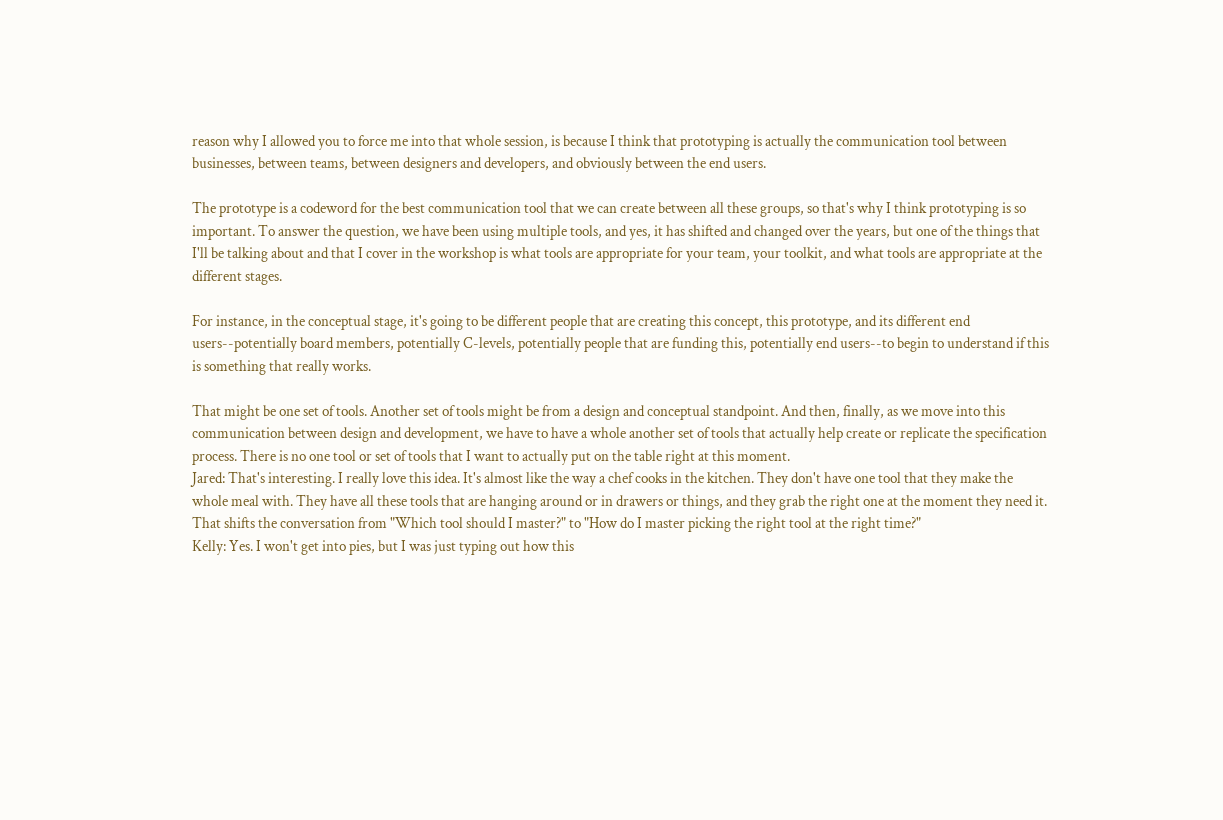reason why I allowed you to force me into that whole session, is because I think that prototyping is actually the communication tool between businesses, between teams, between designers and developers, and obviously between the end users.

The prototype is a codeword for the best communication tool that we can create between all these groups, so that's why I think prototyping is so important. To answer the question, we have been using multiple tools, and yes, it has shifted and changed over the years, but one of the things that I'll be talking about and that I cover in the workshop is what tools are appropriate for your team, your toolkit, and what tools are appropriate at the different stages.

For instance, in the conceptual stage, it's going to be different people that are creating this concept, this prototype, and its different end users--potentially board members, potentially C-levels, potentially people that are funding this, potentially end users--to begin to understand if this is something that really works.

That might be one set of tools. Another set of tools might be from a design and conceptual standpoint. And then, finally, as we move into this communication between design and development, we have to have a whole another set of tools that actually help create or replicate the specification process. There is no one tool or set of tools that I want to actually put on the table right at this moment.
Jared: That's interesting. I really love this idea. It's almost like the way a chef cooks in the kitchen. They don't have one tool that they make the whole meal with. They have all these tools that are hanging around or in drawers or things, and they grab the right one at the moment they need it. That shifts the conversation from "Which tool should I master?" to "How do I master picking the right tool at the right time?"
Kelly: Yes. I won't get into pies, but I was just typing out how this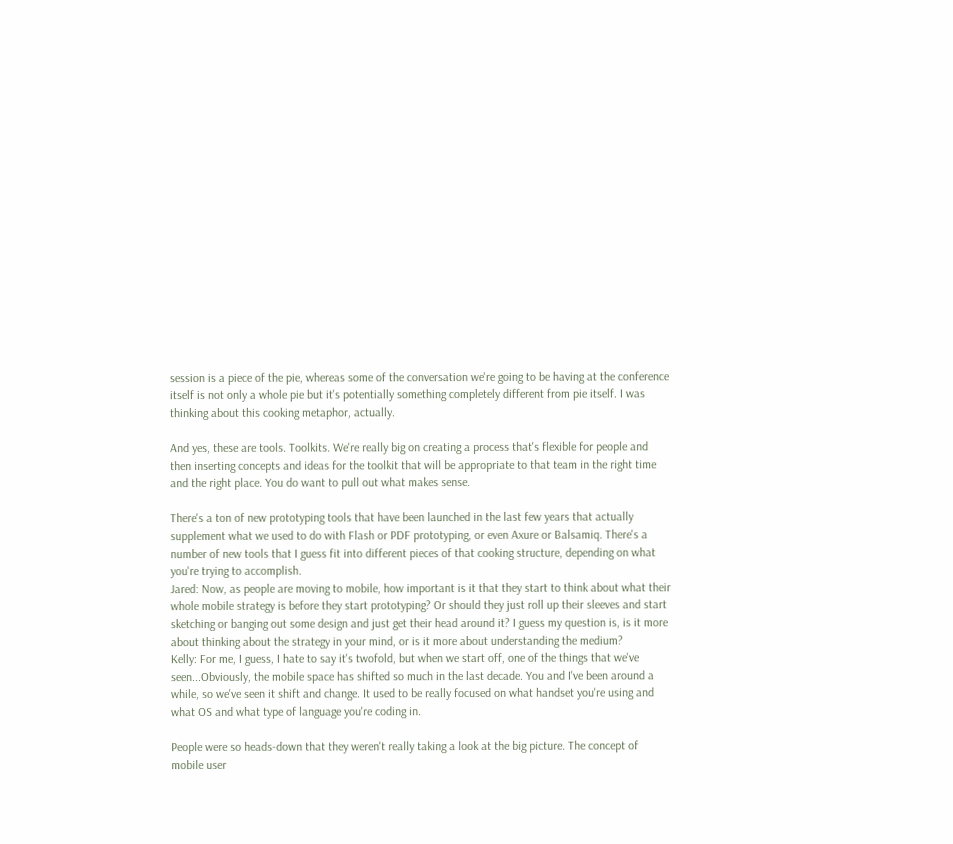session is a piece of the pie, whereas some of the conversation we're going to be having at the conference itself is not only a whole pie but it's potentially something completely different from pie itself. I was thinking about this cooking metaphor, actually.

And yes, these are tools. Toolkits. We're really big on creating a process that's flexible for people and then inserting concepts and ideas for the toolkit that will be appropriate to that team in the right time and the right place. You do want to pull out what makes sense.

There's a ton of new prototyping tools that have been launched in the last few years that actually supplement what we used to do with Flash or PDF prototyping, or even Axure or Balsamiq. There's a number of new tools that I guess fit into different pieces of that cooking structure, depending on what you're trying to accomplish.
Jared: Now, as people are moving to mobile, how important is it that they start to think about what their whole mobile strategy is before they start prototyping? Or should they just roll up their sleeves and start sketching or banging out some design and just get their head around it? I guess my question is, is it more about thinking about the strategy in your mind, or is it more about understanding the medium?
Kelly: For me, I guess, I hate to say it's twofold, but when we start off, one of the things that we've seen...Obviously, the mobile space has shifted so much in the last decade. You and I've been around a while, so we've seen it shift and change. It used to be really focused on what handset you're using and what OS and what type of language you're coding in.

People were so heads-down that they weren't really taking a look at the big picture. The concept of mobile user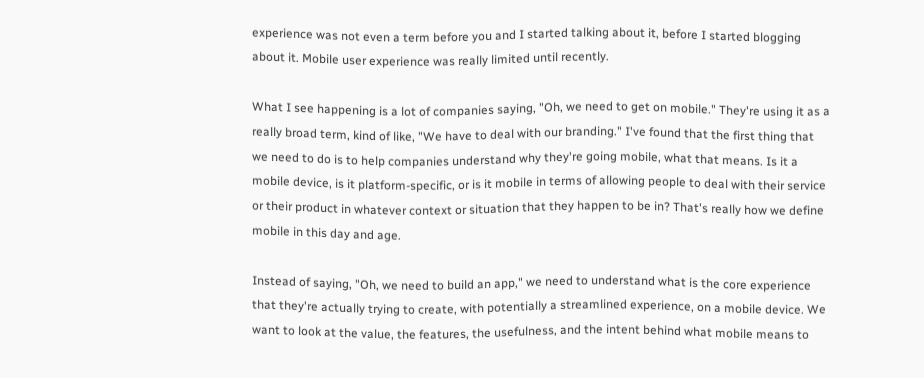experience was not even a term before you and I started talking about it, before I started blogging about it. Mobile user experience was really limited until recently.

What I see happening is a lot of companies saying, "Oh, we need to get on mobile." They're using it as a really broad term, kind of like, "We have to deal with our branding." I've found that the first thing that we need to do is to help companies understand why they're going mobile, what that means. Is it a mobile device, is it platform-specific, or is it mobile in terms of allowing people to deal with their service or their product in whatever context or situation that they happen to be in? That's really how we define mobile in this day and age.

Instead of saying, "Oh, we need to build an app," we need to understand what is the core experience that they're actually trying to create, with potentially a streamlined experience, on a mobile device. We want to look at the value, the features, the usefulness, and the intent behind what mobile means to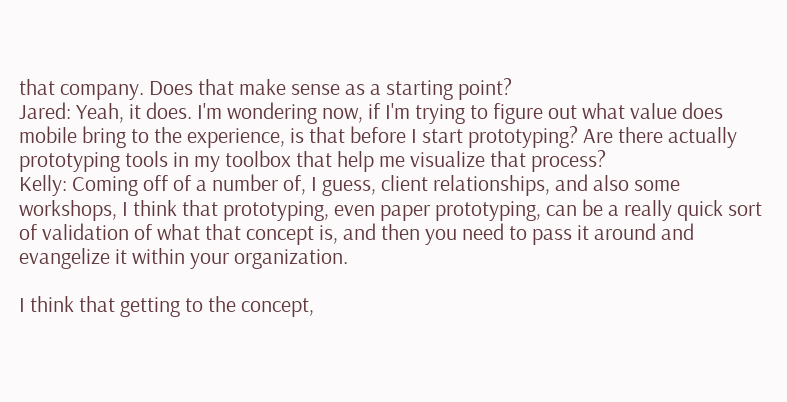that company. Does that make sense as a starting point?
Jared: Yeah, it does. I'm wondering now, if I'm trying to figure out what value does mobile bring to the experience, is that before I start prototyping? Are there actually prototyping tools in my toolbox that help me visualize that process?
Kelly: Coming off of a number of, I guess, client relationships, and also some workshops, I think that prototyping, even paper prototyping, can be a really quick sort of validation of what that concept is, and then you need to pass it around and evangelize it within your organization.

I think that getting to the concept,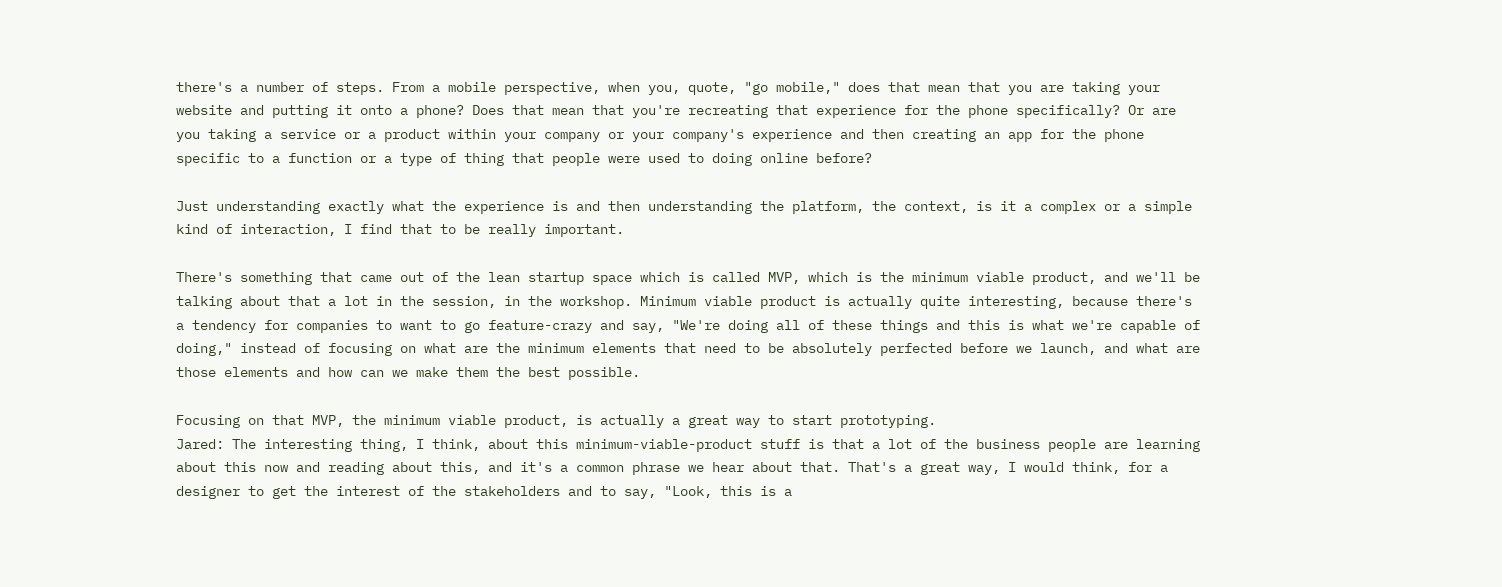there's a number of steps. From a mobile perspective, when you, quote, "go mobile," does that mean that you are taking your website and putting it onto a phone? Does that mean that you're recreating that experience for the phone specifically? Or are you taking a service or a product within your company or your company's experience and then creating an app for the phone specific to a function or a type of thing that people were used to doing online before?

Just understanding exactly what the experience is and then understanding the platform, the context, is it a complex or a simple kind of interaction, I find that to be really important.

There's something that came out of the lean startup space which is called MVP, which is the minimum viable product, and we'll be talking about that a lot in the session, in the workshop. Minimum viable product is actually quite interesting, because there's a tendency for companies to want to go feature-crazy and say, "We're doing all of these things and this is what we're capable of doing," instead of focusing on what are the minimum elements that need to be absolutely perfected before we launch, and what are those elements and how can we make them the best possible.

Focusing on that MVP, the minimum viable product, is actually a great way to start prototyping.
Jared: The interesting thing, I think, about this minimum-viable-product stuff is that a lot of the business people are learning about this now and reading about this, and it's a common phrase we hear about that. That's a great way, I would think, for a designer to get the interest of the stakeholders and to say, "Look, this is a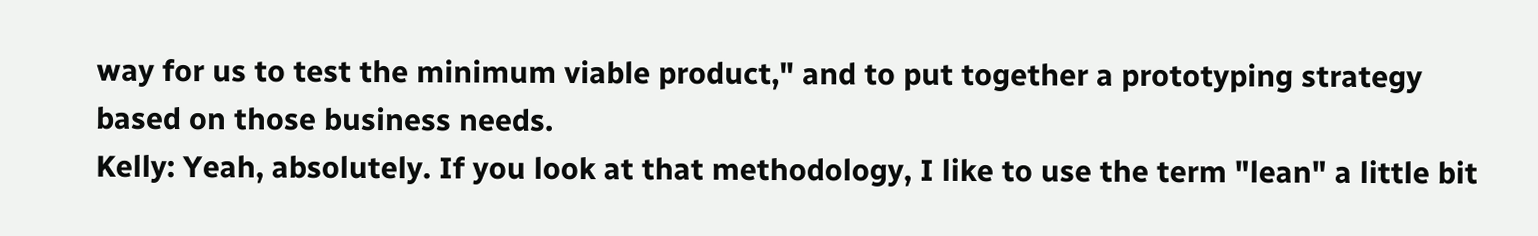way for us to test the minimum viable product," and to put together a prototyping strategy based on those business needs.
Kelly: Yeah, absolutely. If you look at that methodology, I like to use the term "lean" a little bit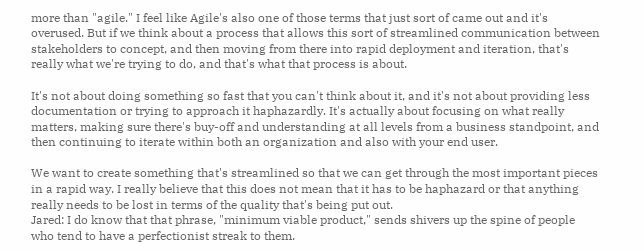more than "agile." I feel like Agile's also one of those terms that just sort of came out and it's overused. But if we think about a process that allows this sort of streamlined communication between stakeholders to concept, and then moving from there into rapid deployment and iteration, that's really what we're trying to do, and that's what that process is about.

It's not about doing something so fast that you can't think about it, and it's not about providing less documentation or trying to approach it haphazardly. It's actually about focusing on what really matters, making sure there's buy-off and understanding at all levels from a business standpoint, and then continuing to iterate within both an organization and also with your end user.

We want to create something that's streamlined so that we can get through the most important pieces in a rapid way. I really believe that this does not mean that it has to be haphazard or that anything really needs to be lost in terms of the quality that's being put out.
Jared: I do know that that phrase, "minimum viable product," sends shivers up the spine of people who tend to have a perfectionist streak to them.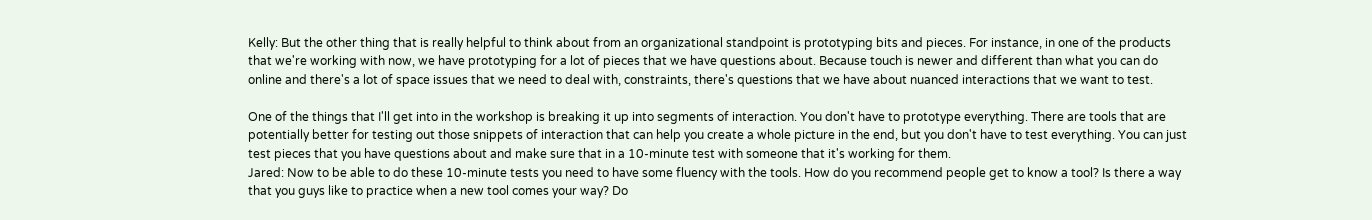Kelly: But the other thing that is really helpful to think about from an organizational standpoint is prototyping bits and pieces. For instance, in one of the products that we're working with now, we have prototyping for a lot of pieces that we have questions about. Because touch is newer and different than what you can do online and there's a lot of space issues that we need to deal with, constraints, there's questions that we have about nuanced interactions that we want to test.

One of the things that I'll get into in the workshop is breaking it up into segments of interaction. You don't have to prototype everything. There are tools that are potentially better for testing out those snippets of interaction that can help you create a whole picture in the end, but you don't have to test everything. You can just test pieces that you have questions about and make sure that in a 10-minute test with someone that it's working for them.
Jared: Now to be able to do these 10-minute tests you need to have some fluency with the tools. How do you recommend people get to know a tool? Is there a way that you guys like to practice when a new tool comes your way? Do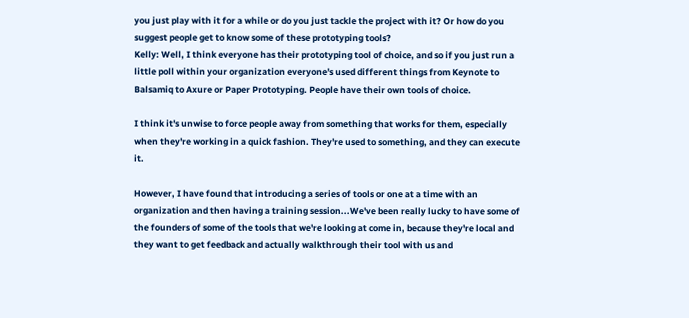you just play with it for a while or do you just tackle the project with it? Or how do you suggest people get to know some of these prototyping tools?
Kelly: Well, I think everyone has their prototyping tool of choice, and so if you just run a little poll within your organization everyone's used different things from Keynote to Balsamiq to Axure or Paper Prototyping. People have their own tools of choice.

I think it's unwise to force people away from something that works for them, especially when they're working in a quick fashion. They're used to something, and they can execute it.

However, I have found that introducing a series of tools or one at a time with an organization and then having a training session...We've been really lucky to have some of the founders of some of the tools that we're looking at come in, because they're local and they want to get feedback and actually walkthrough their tool with us and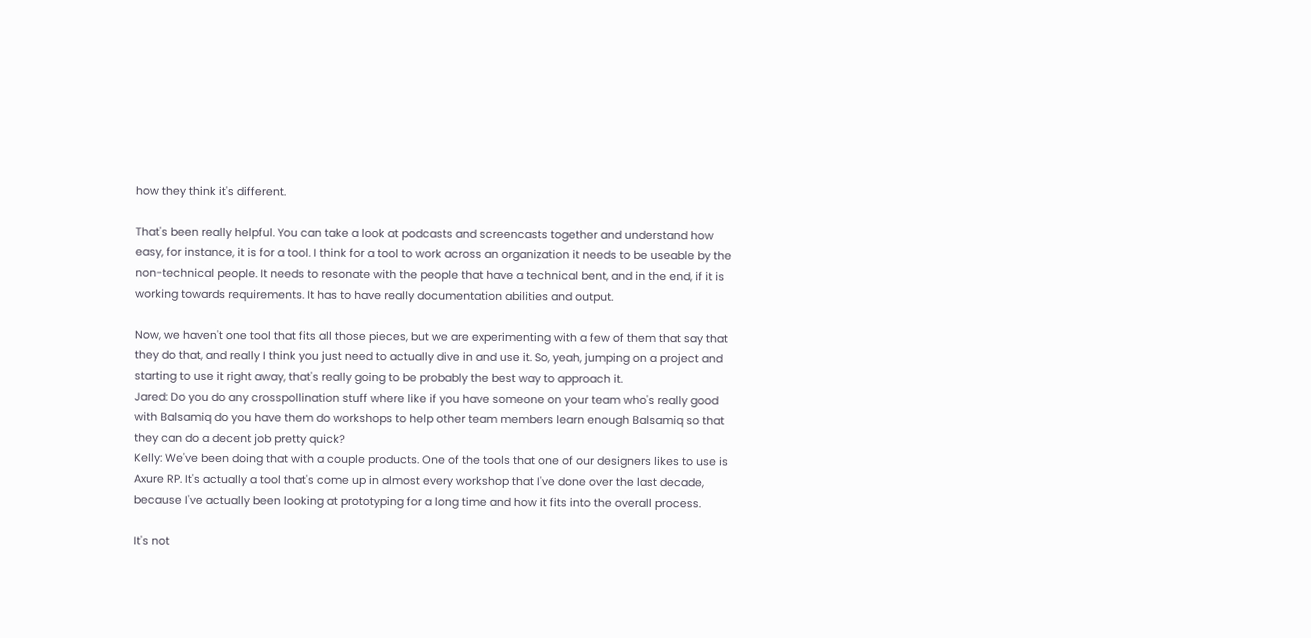how they think it's different.

That's been really helpful. You can take a look at podcasts and screencasts together and understand how easy, for instance, it is for a tool. I think for a tool to work across an organization it needs to be useable by the non-technical people. It needs to resonate with the people that have a technical bent, and in the end, if it is working towards requirements. It has to have really documentation abilities and output.

Now, we haven't one tool that fits all those pieces, but we are experimenting with a few of them that say that they do that, and really I think you just need to actually dive in and use it. So, yeah, jumping on a project and starting to use it right away, that's really going to be probably the best way to approach it.
Jared: Do you do any crosspollination stuff where like if you have someone on your team who's really good with Balsamiq do you have them do workshops to help other team members learn enough Balsamiq so that they can do a decent job pretty quick?
Kelly: We've been doing that with a couple products. One of the tools that one of our designers likes to use is Axure RP. It's actually a tool that's come up in almost every workshop that I've done over the last decade, because I've actually been looking at prototyping for a long time and how it fits into the overall process.

It's not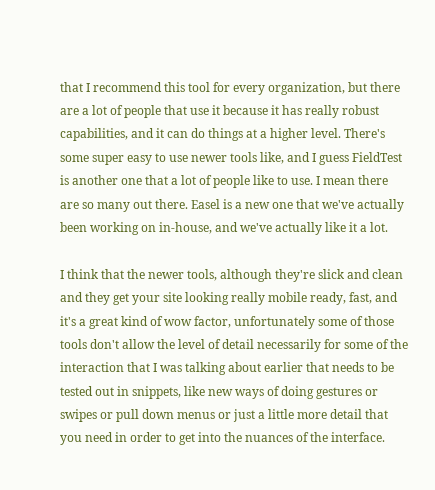that I recommend this tool for every organization, but there are a lot of people that use it because it has really robust capabilities, and it can do things at a higher level. There's some super easy to use newer tools like, and I guess FieldTest is another one that a lot of people like to use. I mean there are so many out there. Easel is a new one that we've actually been working on in-house, and we've actually like it a lot.

I think that the newer tools, although they're slick and clean and they get your site looking really mobile ready, fast, and it's a great kind of wow factor, unfortunately some of those tools don't allow the level of detail necessarily for some of the interaction that I was talking about earlier that needs to be tested out in snippets, like new ways of doing gestures or swipes or pull down menus or just a little more detail that you need in order to get into the nuances of the interface.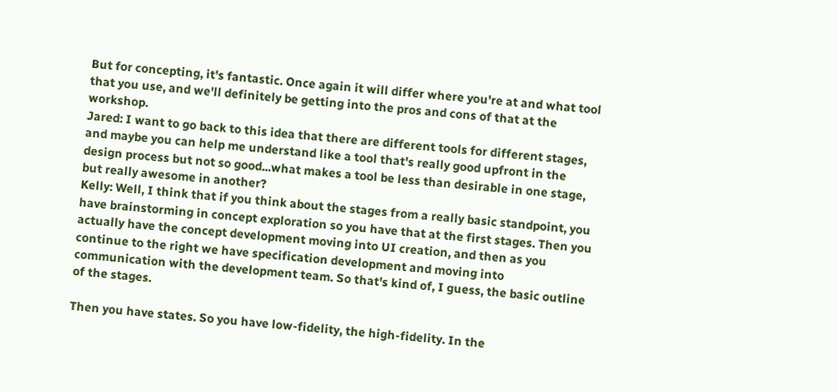But for concepting, it's fantastic. Once again it will differ where you're at and what tool that you use, and we'll definitely be getting into the pros and cons of that at the workshop.
Jared: I want to go back to this idea that there are different tools for different stages, and maybe you can help me understand like a tool that's really good upfront in the design process but not so good...what makes a tool be less than desirable in one stage, but really awesome in another?
Kelly: Well, I think that if you think about the stages from a really basic standpoint, you have brainstorming in concept exploration so you have that at the first stages. Then you actually have the concept development moving into UI creation, and then as you continue to the right we have specification development and moving into communication with the development team. So that's kind of, I guess, the basic outline of the stages.

Then you have states. So you have low-fidelity, the high-fidelity. In the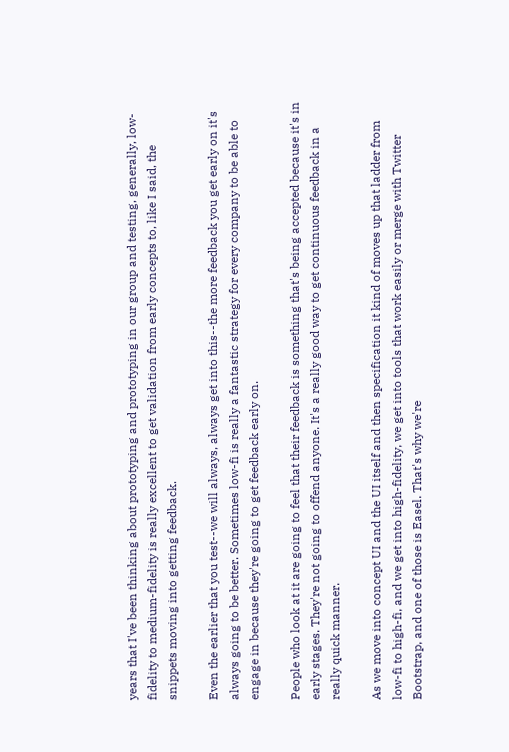years that I've been thinking about prototyping and prototyping in our group and testing, generally, low-fidelity to medium-fidelity is really excellent to get validation from early concepts to, like I said, the snippets moving into getting feedback.

Even the earlier that you test--we will always, always get into this--the more feedback you get early on it's always going to be better. Sometimes low-fi is really a fantastic strategy for every company to be able to engage in because they're going to get feedback early on.

People who look at it are going to feel that their feedback is something that's being accepted because it's in early stages. They're not going to offend anyone. It's a really good way to get continuous feedback in a really quick manner.

As we move into concept UI and the UI itself and then specification it kind of moves up that ladder from low-fi to high-fi, and we get into high-fidelity, we get into tools that work easily or merge with Twitter Bootstrap, and one of those is Easel. That's why we're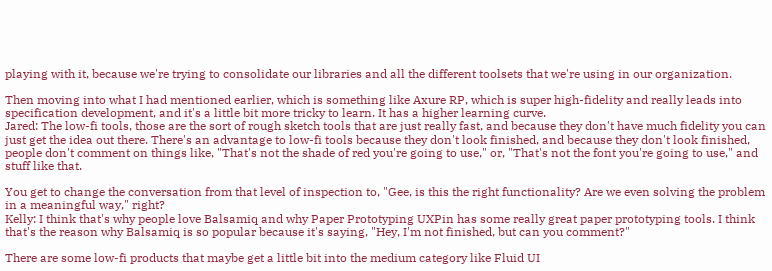playing with it, because we're trying to consolidate our libraries and all the different toolsets that we're using in our organization.

Then moving into what I had mentioned earlier, which is something like Axure RP, which is super high-fidelity and really leads into specification development, and it's a little bit more tricky to learn. It has a higher learning curve.
Jared: The low-fi tools, those are the sort of rough sketch tools that are just really fast, and because they don't have much fidelity you can just get the idea out there. There's an advantage to low-fi tools because they don't look finished, and because they don't look finished, people don't comment on things like, "That's not the shade of red you're going to use," or, "That's not the font you're going to use," and stuff like that.

You get to change the conversation from that level of inspection to, "Gee, is this the right functionality? Are we even solving the problem in a meaningful way," right?
Kelly: I think that's why people love Balsamiq and why Paper Prototyping UXPin has some really great paper prototyping tools. I think that's the reason why Balsamiq is so popular because it's saying, "Hey, I'm not finished, but can you comment?"

There are some low-fi products that maybe get a little bit into the medium category like Fluid UI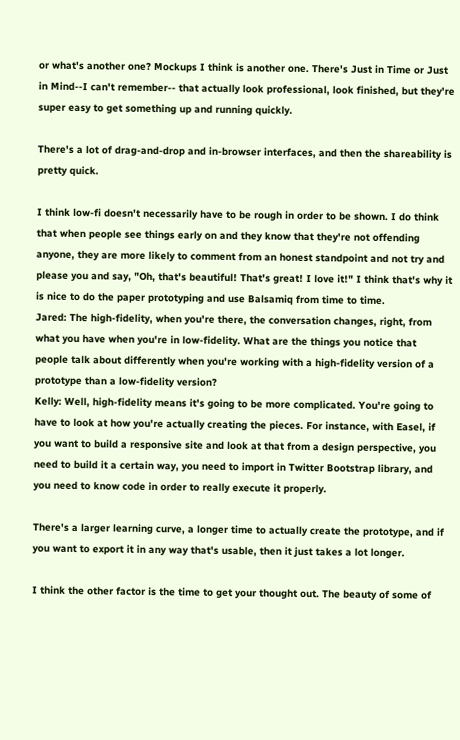or what's another one? Mockups I think is another one. There's Just in Time or Just in Mind--I can't remember-- that actually look professional, look finished, but they're super easy to get something up and running quickly.

There's a lot of drag-and-drop and in-browser interfaces, and then the shareability is pretty quick.

I think low-fi doesn't necessarily have to be rough in order to be shown. I do think that when people see things early on and they know that they're not offending anyone, they are more likely to comment from an honest standpoint and not try and please you and say, "Oh, that's beautiful! That's great! I love it!" I think that's why it is nice to do the paper prototyping and use Balsamiq from time to time.
Jared: The high-fidelity, when you're there, the conversation changes, right, from what you have when you're in low-fidelity. What are the things you notice that people talk about differently when you're working with a high-fidelity version of a prototype than a low-fidelity version?
Kelly: Well, high-fidelity means it's going to be more complicated. You're going to have to look at how you're actually creating the pieces. For instance, with Easel, if you want to build a responsive site and look at that from a design perspective, you need to build it a certain way, you need to import in Twitter Bootstrap library, and you need to know code in order to really execute it properly.

There's a larger learning curve, a longer time to actually create the prototype, and if you want to export it in any way that's usable, then it just takes a lot longer.

I think the other factor is the time to get your thought out. The beauty of some of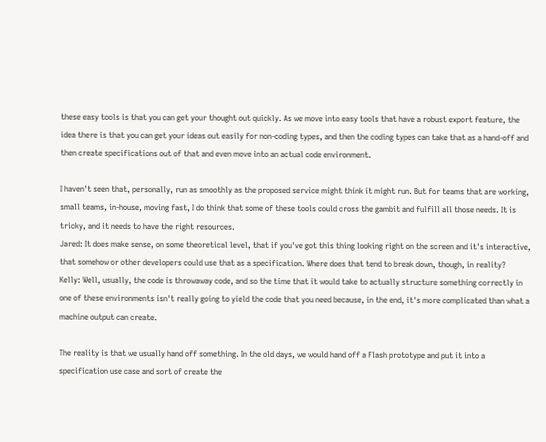these easy tools is that you can get your thought out quickly. As we move into easy tools that have a robust export feature, the idea there is that you can get your ideas out easily for non-coding types, and then the coding types can take that as a hand-off and then create specifications out of that and even move into an actual code environment.

I haven't seen that, personally, run as smoothly as the proposed service might think it might run. But for teams that are working, small teams, in-house, moving fast, I do think that some of these tools could cross the gambit and fulfill all those needs. It is tricky, and it needs to have the right resources.
Jared: It does make sense, on some theoretical level, that if you've got this thing looking right on the screen and it's interactive, that somehow or other developers could use that as a specification. Where does that tend to break down, though, in reality?
Kelly: Well, usually, the code is throwaway code, and so the time that it would take to actually structure something correctly in one of these environments isn't really going to yield the code that you need because, in the end, it's more complicated than what a machine output can create.

The reality is that we usually hand off something. In the old days, we would hand off a Flash prototype and put it into a specification use case and sort of create the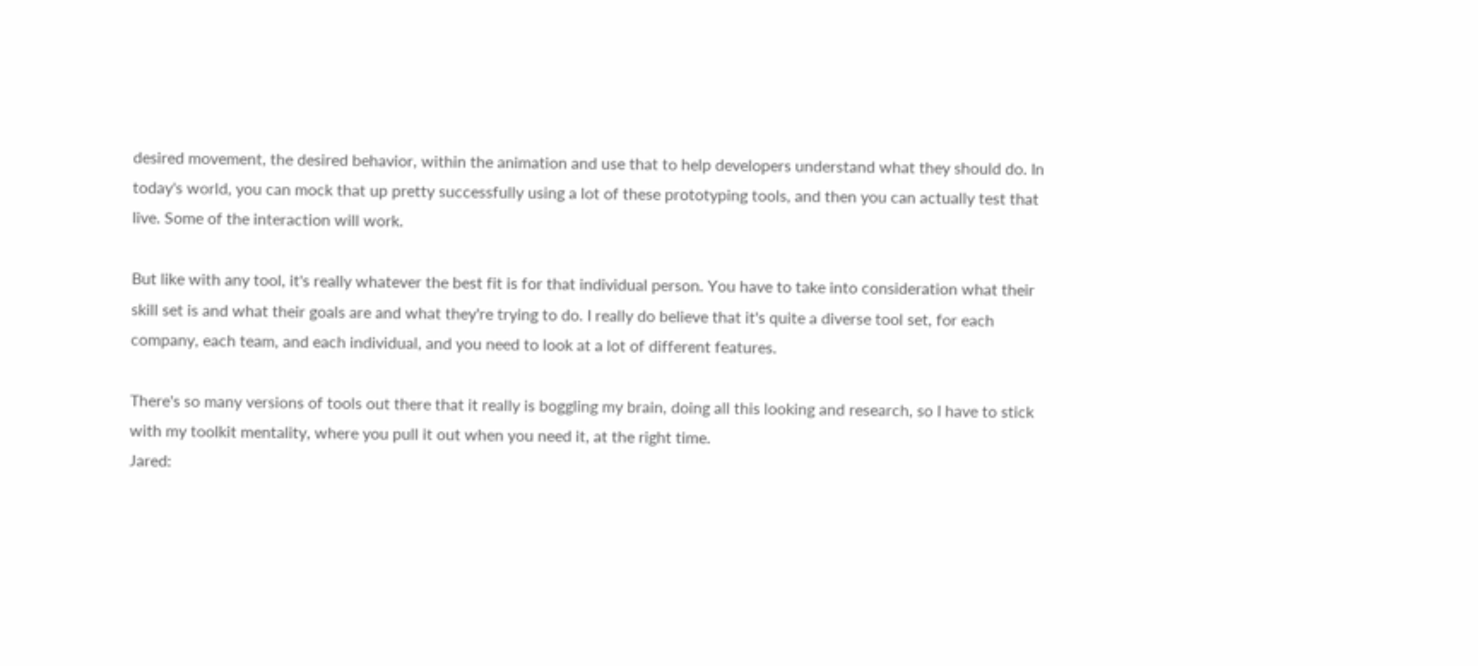desired movement, the desired behavior, within the animation and use that to help developers understand what they should do. In today's world, you can mock that up pretty successfully using a lot of these prototyping tools, and then you can actually test that live. Some of the interaction will work.

But like with any tool, it's really whatever the best fit is for that individual person. You have to take into consideration what their skill set is and what their goals are and what they're trying to do. I really do believe that it's quite a diverse tool set, for each company, each team, and each individual, and you need to look at a lot of different features.

There's so many versions of tools out there that it really is boggling my brain, doing all this looking and research, so I have to stick with my toolkit mentality, where you pull it out when you need it, at the right time.
Jared: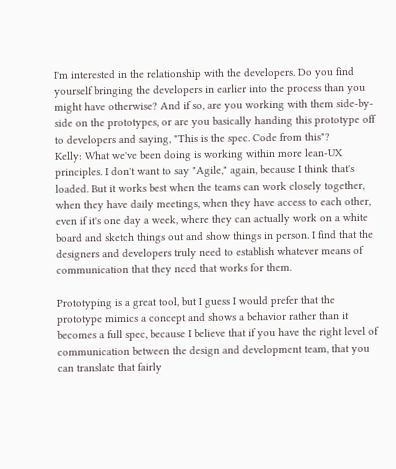I'm interested in the relationship with the developers. Do you find yourself bringing the developers in earlier into the process than you might have otherwise? And if so, are you working with them side-by-side on the prototypes, or are you basically handing this prototype off to developers and saying, "This is the spec. Code from this"?
Kelly: What we've been doing is working within more lean-UX principles. I don't want to say "Agile," again, because I think that's loaded. But it works best when the teams can work closely together, when they have daily meetings, when they have access to each other, even if it's one day a week, where they can actually work on a white board and sketch things out and show things in person. I find that the designers and developers truly need to establish whatever means of communication that they need that works for them.

Prototyping is a great tool, but I guess I would prefer that the prototype mimics a concept and shows a behavior rather than it becomes a full spec, because I believe that if you have the right level of communication between the design and development team, that you can translate that fairly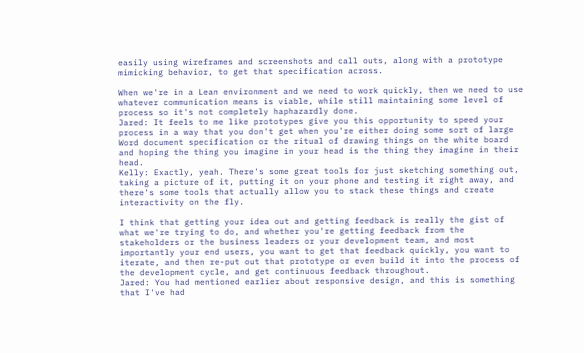easily using wireframes and screenshots and call outs, along with a prototype mimicking behavior, to get that specification across.

When we're in a Lean environment and we need to work quickly, then we need to use whatever communication means is viable, while still maintaining some level of process so it's not completely haphazardly done.
Jared: It feels to me like prototypes give you this opportunity to speed your process in a way that you don't get when you're either doing some sort of large Word document specification or the ritual of drawing things on the white board and hoping the thing you imagine in your head is the thing they imagine in their head.
Kelly: Exactly, yeah. There's some great tools for just sketching something out, taking a picture of it, putting it on your phone and testing it right away, and there's some tools that actually allow you to stack these things and create interactivity on the fly.

I think that getting your idea out and getting feedback is really the gist of what we're trying to do, and whether you're getting feedback from the stakeholders or the business leaders or your development team, and most importantly your end users, you want to get that feedback quickly, you want to iterate, and then re-put out that prototype or even build it into the process of the development cycle, and get continuous feedback throughout.
Jared: You had mentioned earlier about responsive design, and this is something that I've had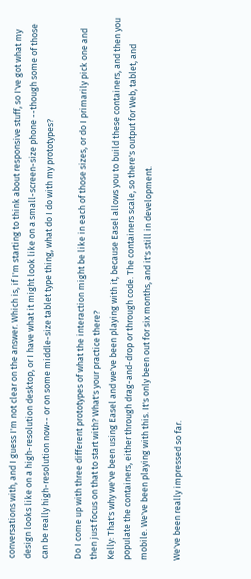conversations with, and I guess I'm not clear on the answer. Which is, if I'm starting to think about responsive stuff, so I've got what my design looks like on a high-resolution desktop, or I have what it might look like on a small-screen-size phone --though some of those can be really high-resolution now-- or on some middle-size tablet type thing, what do I do with my prototypes?

Do I come up with three different prototypes of what the interaction might be like in each of those sizes, or do I primarily pick one and then just focus on that to start with? What's your practice there?
Kelly: That's why we've been using Easel and we've been playing with it, because Easel allows you to build these containers, and then you populate the containers, either through drag-and-drop or through code. The containers scale, so there's output for Web, tablet, and mobile. We've been playing with this. It's only been out for six months, and it's still in development.

We've been really impressed so far.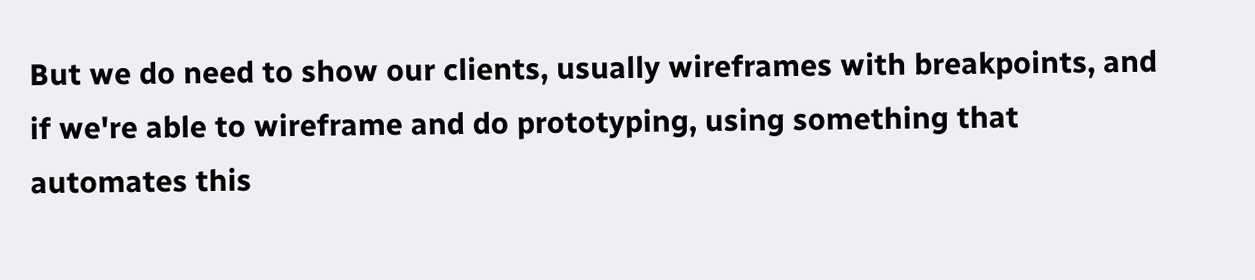But we do need to show our clients, usually wireframes with breakpoints, and if we're able to wireframe and do prototyping, using something that automates this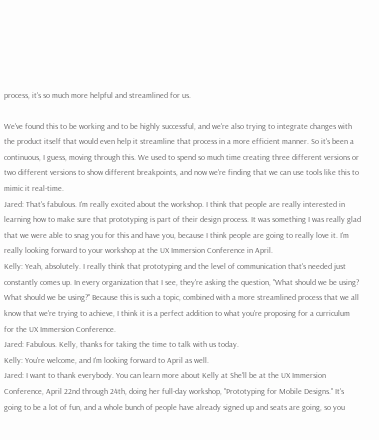process, it's so much more helpful and streamlined for us.

We've found this to be working and to be highly successful, and we're also trying to integrate changes with the product itself that would even help it streamline that process in a more efficient manner. So it's been a continuous, I guess, moving through this. We used to spend so much time creating three different versions or two different versions to show different breakpoints, and now we're finding that we can use tools like this to mimic it real-time.
Jared: That's fabulous. I'm really excited about the workshop. I think that people are really interested in learning how to make sure that prototyping is part of their design process. It was something I was really glad that we were able to snag you for this and have you, because I think people are going to really love it. I'm really looking forward to your workshop at the UX Immersion Conference in April.
Kelly: Yeah, absolutely. I really think that prototyping and the level of communication that's needed just constantly comes up. In every organization that I see, they're asking the question, "What should we be using? What should we be using?" Because this is such a topic, combined with a more streamlined process that we all know that we're trying to achieve, I think it is a perfect addition to what you're proposing for a curriculum for the UX Immersion Conference.
Jared: Fabulous. Kelly, thanks for taking the time to talk with us today.
Kelly: You're welcome, and I'm looking forward to April as well.
Jared: I want to thank everybody. You can learn more about Kelly at She'll be at the UX Immersion Conference, April 22nd through 24th, doing her full-day workshop, "Prototyping for Mobile Designs." It's going to be a lot of fun, and a whole bunch of people have already signed up and seats are going, so you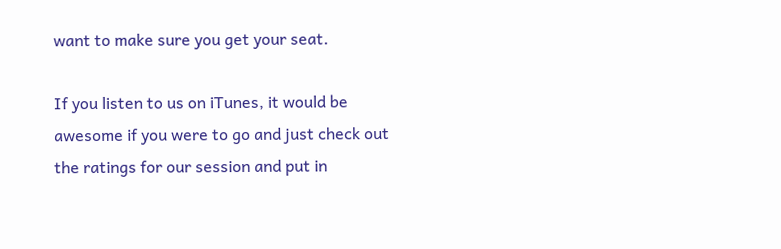want to make sure you get your seat.

If you listen to us on iTunes, it would be awesome if you were to go and just check out the ratings for our session and put in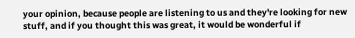your opinion, because people are listening to us and they're looking for new stuff, and if you thought this was great, it would be wonderful if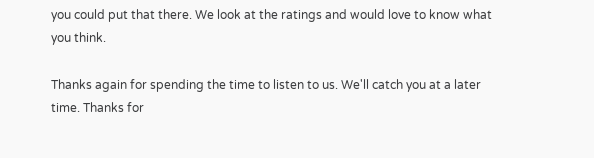you could put that there. We look at the ratings and would love to know what you think.

Thanks again for spending the time to listen to us. We'll catch you at a later time. Thanks for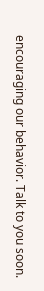encouraging our behavior. Talk to you soon.